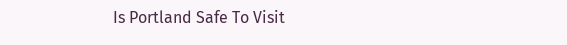Is Portland Safe To Visit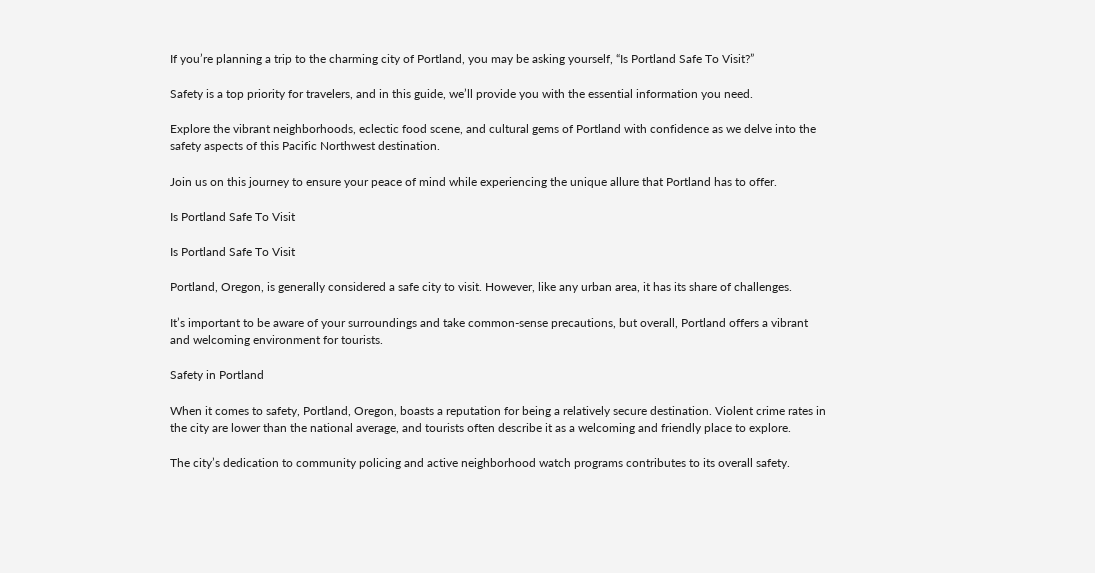If you’re planning a trip to the charming city of Portland, you may be asking yourself, “Is Portland Safe To Visit?”

Safety is a top priority for travelers, and in this guide, we’ll provide you with the essential information you need.

Explore the vibrant neighborhoods, eclectic food scene, and cultural gems of Portland with confidence as we delve into the safety aspects of this Pacific Northwest destination.

Join us on this journey to ensure your peace of mind while experiencing the unique allure that Portland has to offer.

Is Portland Safe To Visit

Is Portland Safe To Visit

Portland, Oregon, is generally considered a safe city to visit. However, like any urban area, it has its share of challenges.

It’s important to be aware of your surroundings and take common-sense precautions, but overall, Portland offers a vibrant and welcoming environment for tourists.

Safety in Portland

When it comes to safety, Portland, Oregon, boasts a reputation for being a relatively secure destination. Violent crime rates in the city are lower than the national average, and tourists often describe it as a welcoming and friendly place to explore.

The city’s dedication to community policing and active neighborhood watch programs contributes to its overall safety.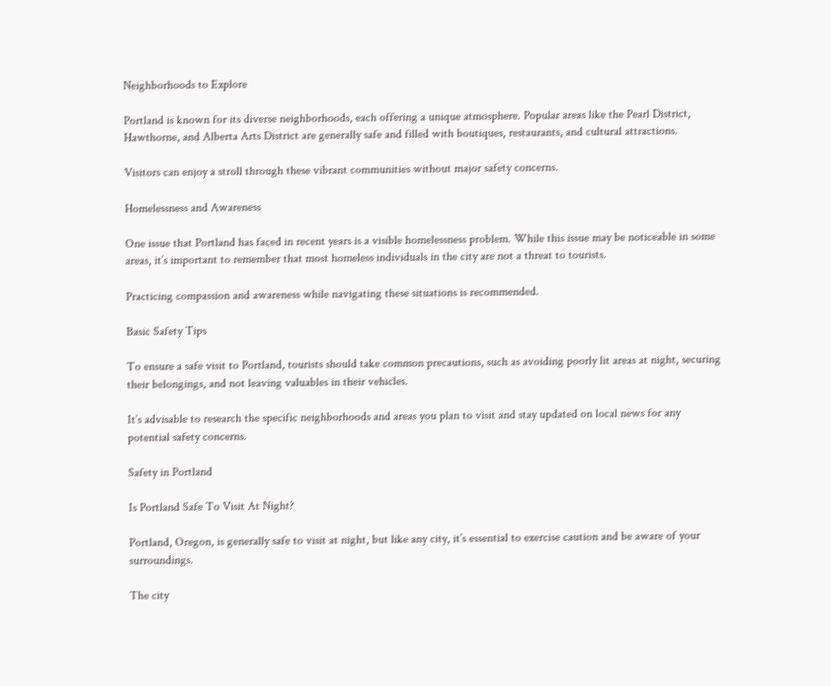Neighborhoods to Explore

Portland is known for its diverse neighborhoods, each offering a unique atmosphere. Popular areas like the Pearl District, Hawthorne, and Alberta Arts District are generally safe and filled with boutiques, restaurants, and cultural attractions.

Visitors can enjoy a stroll through these vibrant communities without major safety concerns.

Homelessness and Awareness

One issue that Portland has faced in recent years is a visible homelessness problem. While this issue may be noticeable in some areas, it’s important to remember that most homeless individuals in the city are not a threat to tourists.

Practicing compassion and awareness while navigating these situations is recommended.

Basic Safety Tips

To ensure a safe visit to Portland, tourists should take common precautions, such as avoiding poorly lit areas at night, securing their belongings, and not leaving valuables in their vehicles.

It’s advisable to research the specific neighborhoods and areas you plan to visit and stay updated on local news for any potential safety concerns.

Safety in Portland

Is Portland Safe To Visit At Night?

Portland, Oregon, is generally safe to visit at night, but like any city, it’s essential to exercise caution and be aware of your surroundings.

The city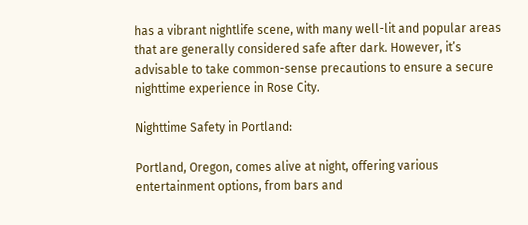has a vibrant nightlife scene, with many well-lit and popular areas that are generally considered safe after dark. However, it’s advisable to take common-sense precautions to ensure a secure nighttime experience in Rose City.

Nighttime Safety in Portland:

Portland, Oregon, comes alive at night, offering various entertainment options, from bars and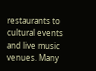restaurants to cultural events and live music venues. Many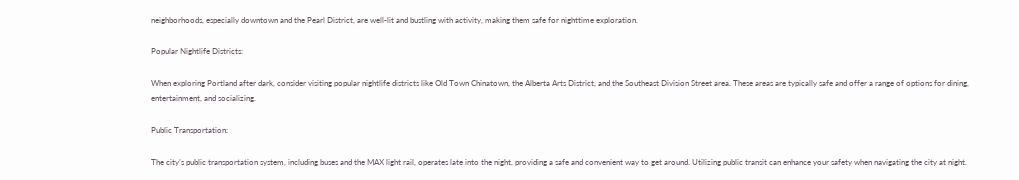neighborhoods, especially downtown and the Pearl District, are well-lit and bustling with activity, making them safe for nighttime exploration.

Popular Nightlife Districts:

When exploring Portland after dark, consider visiting popular nightlife districts like Old Town Chinatown, the Alberta Arts District, and the Southeast Division Street area. These areas are typically safe and offer a range of options for dining, entertainment, and socializing.

Public Transportation:

The city’s public transportation system, including buses and the MAX light rail, operates late into the night, providing a safe and convenient way to get around. Utilizing public transit can enhance your safety when navigating the city at night.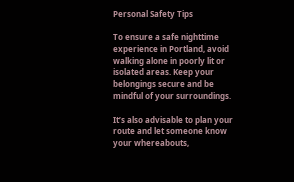Personal Safety Tips

To ensure a safe nighttime experience in Portland, avoid walking alone in poorly lit or isolated areas. Keep your belongings secure and be mindful of your surroundings.

It’s also advisable to plan your route and let someone know your whereabouts,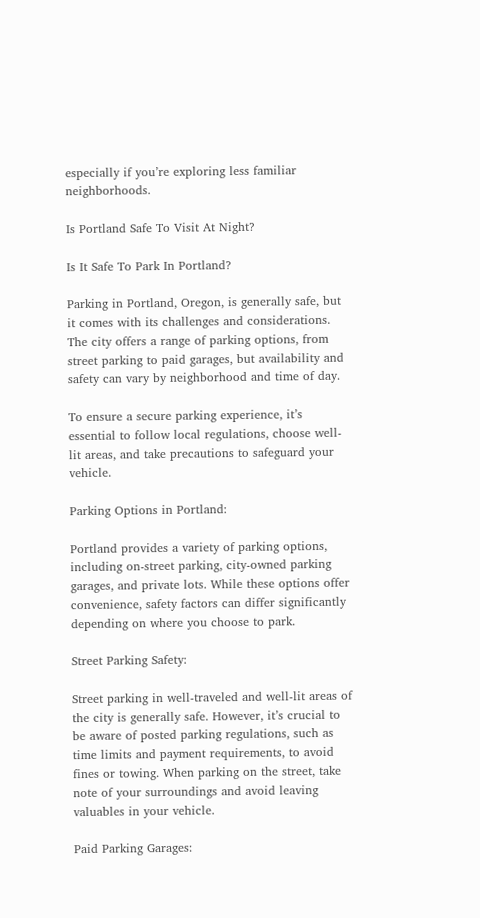especially if you’re exploring less familiar neighborhoods.

Is Portland Safe To Visit At Night?

Is It Safe To Park In Portland?

Parking in Portland, Oregon, is generally safe, but it comes with its challenges and considerations. The city offers a range of parking options, from street parking to paid garages, but availability and safety can vary by neighborhood and time of day.

To ensure a secure parking experience, it’s essential to follow local regulations, choose well-lit areas, and take precautions to safeguard your vehicle.

Parking Options in Portland:

Portland provides a variety of parking options, including on-street parking, city-owned parking garages, and private lots. While these options offer convenience, safety factors can differ significantly depending on where you choose to park.

Street Parking Safety:

Street parking in well-traveled and well-lit areas of the city is generally safe. However, it’s crucial to be aware of posted parking regulations, such as time limits and payment requirements, to avoid fines or towing. When parking on the street, take note of your surroundings and avoid leaving valuables in your vehicle.

Paid Parking Garages: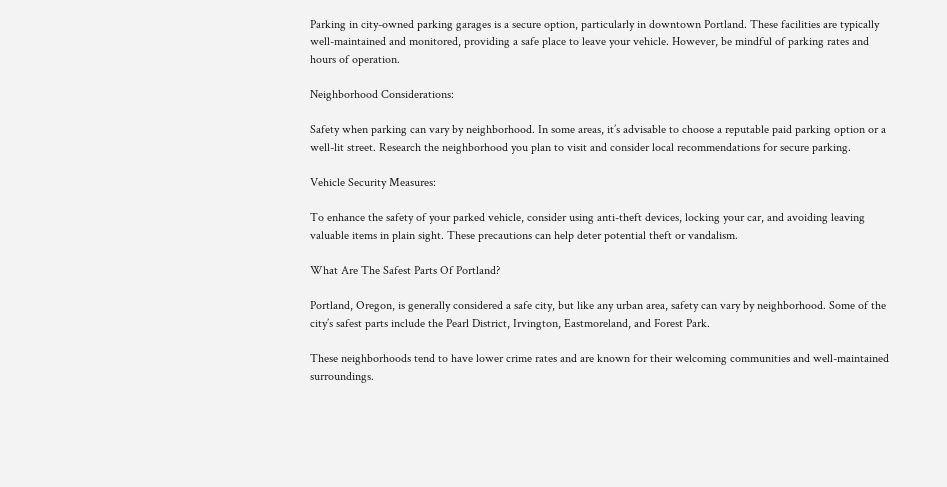Parking in city-owned parking garages is a secure option, particularly in downtown Portland. These facilities are typically well-maintained and monitored, providing a safe place to leave your vehicle. However, be mindful of parking rates and hours of operation.

Neighborhood Considerations:

Safety when parking can vary by neighborhood. In some areas, it’s advisable to choose a reputable paid parking option or a well-lit street. Research the neighborhood you plan to visit and consider local recommendations for secure parking.

Vehicle Security Measures:

To enhance the safety of your parked vehicle, consider using anti-theft devices, locking your car, and avoiding leaving valuable items in plain sight. These precautions can help deter potential theft or vandalism.

What Are The Safest Parts Of Portland?

Portland, Oregon, is generally considered a safe city, but like any urban area, safety can vary by neighborhood. Some of the city’s safest parts include the Pearl District, Irvington, Eastmoreland, and Forest Park.

These neighborhoods tend to have lower crime rates and are known for their welcoming communities and well-maintained surroundings.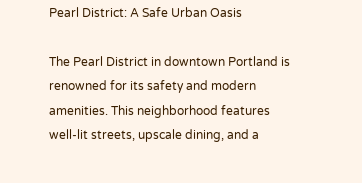Pearl District: A Safe Urban Oasis

The Pearl District in downtown Portland is renowned for its safety and modern amenities. This neighborhood features well-lit streets, upscale dining, and a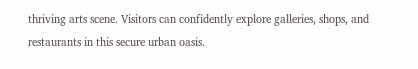thriving arts scene. Visitors can confidently explore galleries, shops, and restaurants in this secure urban oasis.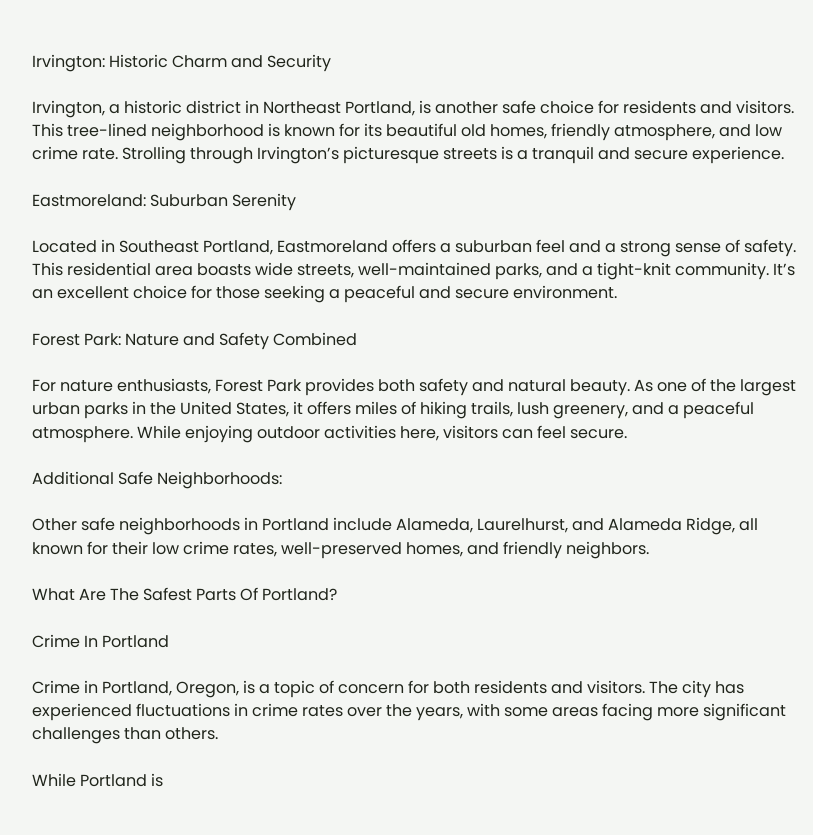Irvington: Historic Charm and Security

Irvington, a historic district in Northeast Portland, is another safe choice for residents and visitors. This tree-lined neighborhood is known for its beautiful old homes, friendly atmosphere, and low crime rate. Strolling through Irvington’s picturesque streets is a tranquil and secure experience.

Eastmoreland: Suburban Serenity

Located in Southeast Portland, Eastmoreland offers a suburban feel and a strong sense of safety. This residential area boasts wide streets, well-maintained parks, and a tight-knit community. It’s an excellent choice for those seeking a peaceful and secure environment.

Forest Park: Nature and Safety Combined

For nature enthusiasts, Forest Park provides both safety and natural beauty. As one of the largest urban parks in the United States, it offers miles of hiking trails, lush greenery, and a peaceful atmosphere. While enjoying outdoor activities here, visitors can feel secure.

Additional Safe Neighborhoods:

Other safe neighborhoods in Portland include Alameda, Laurelhurst, and Alameda Ridge, all known for their low crime rates, well-preserved homes, and friendly neighbors.

What Are The Safest Parts Of Portland?

Crime In Portland

Crime in Portland, Oregon, is a topic of concern for both residents and visitors. The city has experienced fluctuations in crime rates over the years, with some areas facing more significant challenges than others.

While Portland is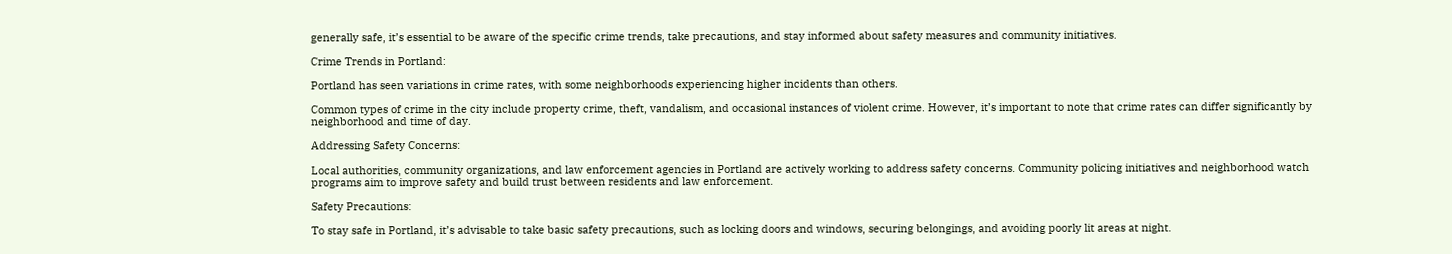generally safe, it’s essential to be aware of the specific crime trends, take precautions, and stay informed about safety measures and community initiatives.

Crime Trends in Portland:

Portland has seen variations in crime rates, with some neighborhoods experiencing higher incidents than others.

Common types of crime in the city include property crime, theft, vandalism, and occasional instances of violent crime. However, it’s important to note that crime rates can differ significantly by neighborhood and time of day.

Addressing Safety Concerns:

Local authorities, community organizations, and law enforcement agencies in Portland are actively working to address safety concerns. Community policing initiatives and neighborhood watch programs aim to improve safety and build trust between residents and law enforcement.

Safety Precautions:

To stay safe in Portland, it’s advisable to take basic safety precautions, such as locking doors and windows, securing belongings, and avoiding poorly lit areas at night.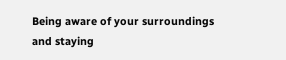Being aware of your surroundings and staying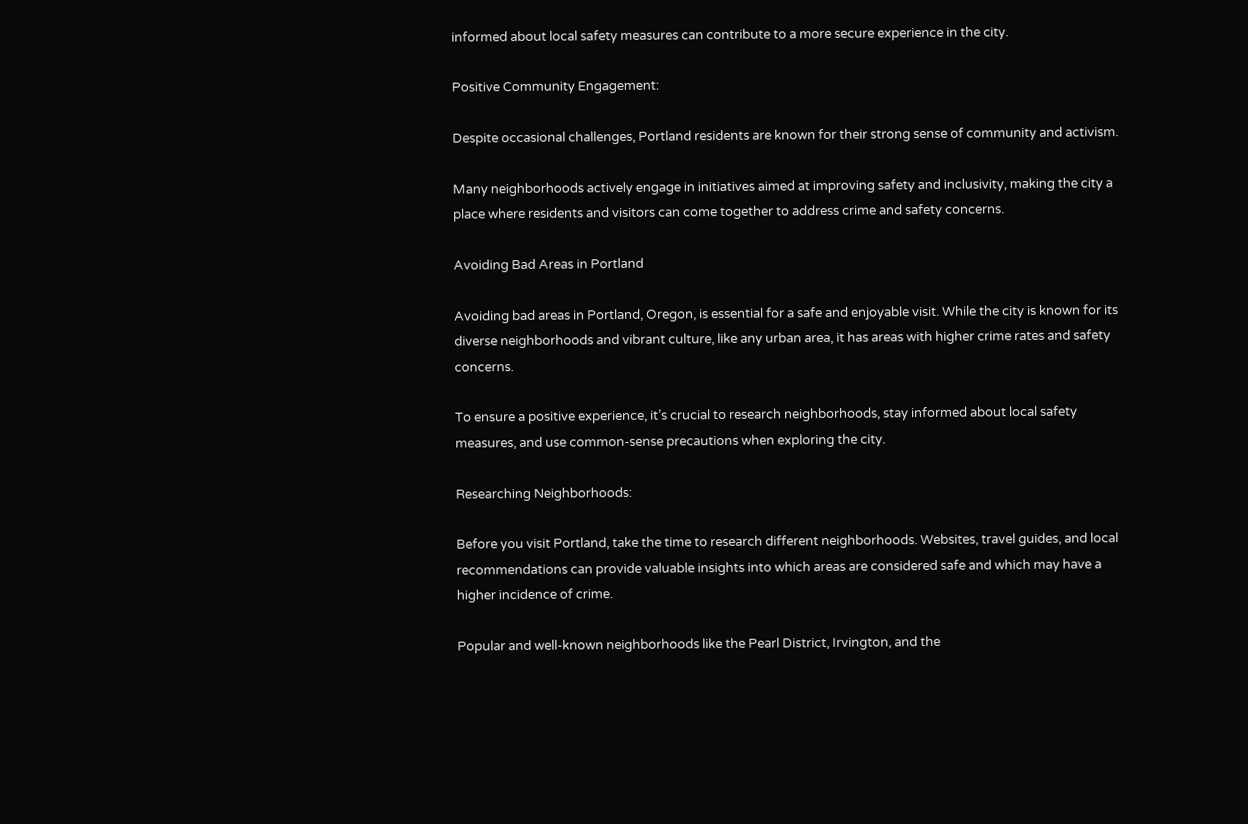informed about local safety measures can contribute to a more secure experience in the city.

Positive Community Engagement:

Despite occasional challenges, Portland residents are known for their strong sense of community and activism.

Many neighborhoods actively engage in initiatives aimed at improving safety and inclusivity, making the city a place where residents and visitors can come together to address crime and safety concerns.

Avoiding Bad Areas in Portland

Avoiding bad areas in Portland, Oregon, is essential for a safe and enjoyable visit. While the city is known for its diverse neighborhoods and vibrant culture, like any urban area, it has areas with higher crime rates and safety concerns.

To ensure a positive experience, it’s crucial to research neighborhoods, stay informed about local safety measures, and use common-sense precautions when exploring the city.

Researching Neighborhoods:

Before you visit Portland, take the time to research different neighborhoods. Websites, travel guides, and local recommendations can provide valuable insights into which areas are considered safe and which may have a higher incidence of crime.

Popular and well-known neighborhoods like the Pearl District, Irvington, and the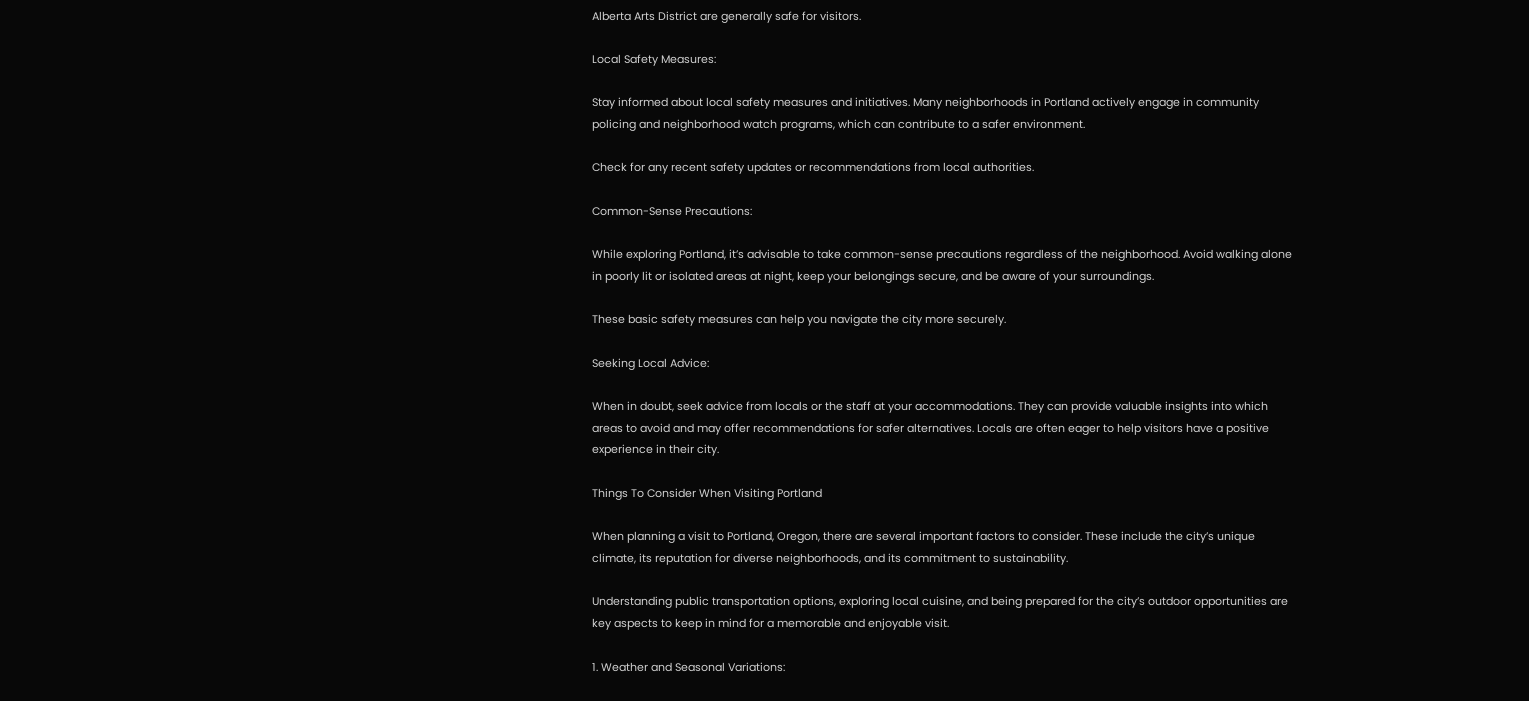Alberta Arts District are generally safe for visitors.

Local Safety Measures:

Stay informed about local safety measures and initiatives. Many neighborhoods in Portland actively engage in community policing and neighborhood watch programs, which can contribute to a safer environment.

Check for any recent safety updates or recommendations from local authorities.

Common-Sense Precautions:

While exploring Portland, it’s advisable to take common-sense precautions regardless of the neighborhood. Avoid walking alone in poorly lit or isolated areas at night, keep your belongings secure, and be aware of your surroundings.

These basic safety measures can help you navigate the city more securely.

Seeking Local Advice:

When in doubt, seek advice from locals or the staff at your accommodations. They can provide valuable insights into which areas to avoid and may offer recommendations for safer alternatives. Locals are often eager to help visitors have a positive experience in their city.

Things To Consider When Visiting Portland

When planning a visit to Portland, Oregon, there are several important factors to consider. These include the city’s unique climate, its reputation for diverse neighborhoods, and its commitment to sustainability.

Understanding public transportation options, exploring local cuisine, and being prepared for the city’s outdoor opportunities are key aspects to keep in mind for a memorable and enjoyable visit.

1. Weather and Seasonal Variations: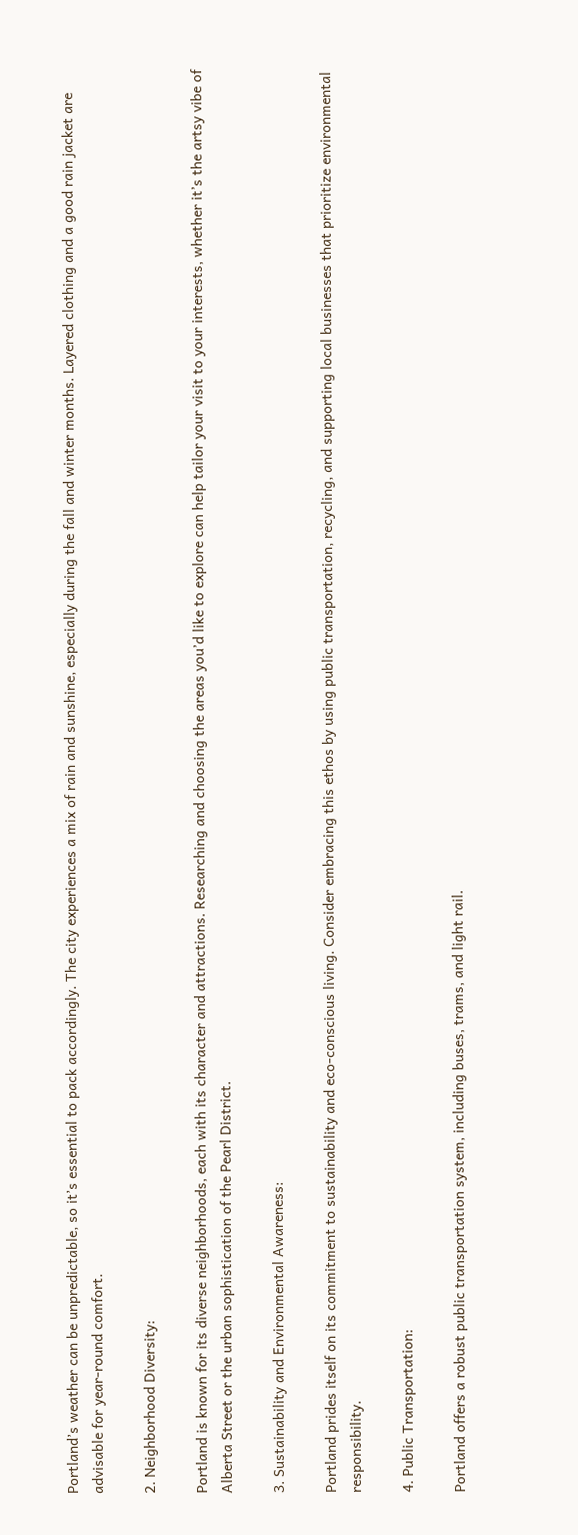Portland’s weather can be unpredictable, so it’s essential to pack accordingly. The city experiences a mix of rain and sunshine, especially during the fall and winter months. Layered clothing and a good rain jacket are advisable for year-round comfort.

2. Neighborhood Diversity:

Portland is known for its diverse neighborhoods, each with its character and attractions. Researching and choosing the areas you’d like to explore can help tailor your visit to your interests, whether it’s the artsy vibe of Alberta Street or the urban sophistication of the Pearl District.

3. Sustainability and Environmental Awareness:

Portland prides itself on its commitment to sustainability and eco-conscious living. Consider embracing this ethos by using public transportation, recycling, and supporting local businesses that prioritize environmental responsibility.

4. Public Transportation:

Portland offers a robust public transportation system, including buses, trams, and light rail.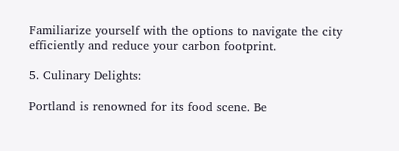Familiarize yourself with the options to navigate the city efficiently and reduce your carbon footprint.

5. Culinary Delights:

Portland is renowned for its food scene. Be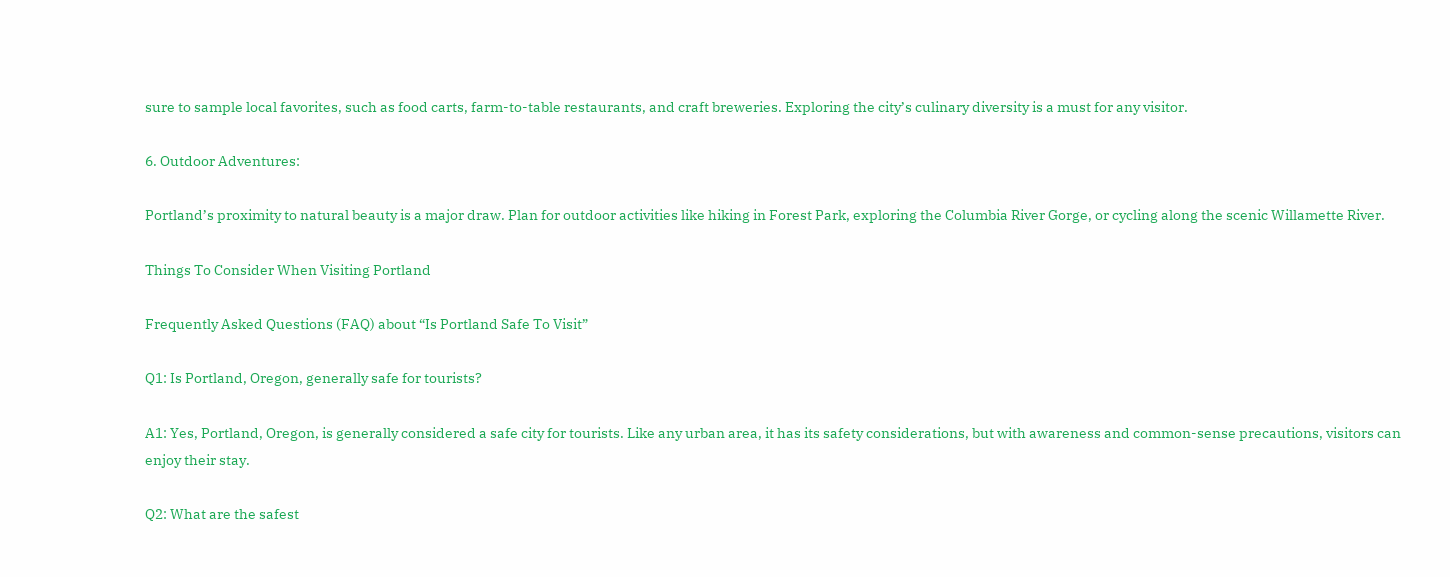sure to sample local favorites, such as food carts, farm-to-table restaurants, and craft breweries. Exploring the city’s culinary diversity is a must for any visitor.

6. Outdoor Adventures:

Portland’s proximity to natural beauty is a major draw. Plan for outdoor activities like hiking in Forest Park, exploring the Columbia River Gorge, or cycling along the scenic Willamette River.

Things To Consider When Visiting Portland

Frequently Asked Questions (FAQ) about “Is Portland Safe To Visit”

Q1: Is Portland, Oregon, generally safe for tourists?

A1: Yes, Portland, Oregon, is generally considered a safe city for tourists. Like any urban area, it has its safety considerations, but with awareness and common-sense precautions, visitors can enjoy their stay.

Q2: What are the safest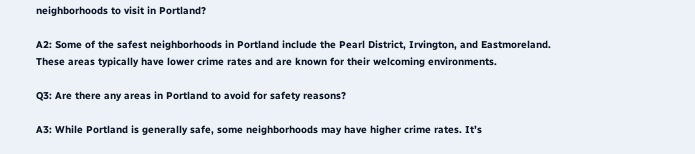neighborhoods to visit in Portland?

A2: Some of the safest neighborhoods in Portland include the Pearl District, Irvington, and Eastmoreland. These areas typically have lower crime rates and are known for their welcoming environments.

Q3: Are there any areas in Portland to avoid for safety reasons?

A3: While Portland is generally safe, some neighborhoods may have higher crime rates. It’s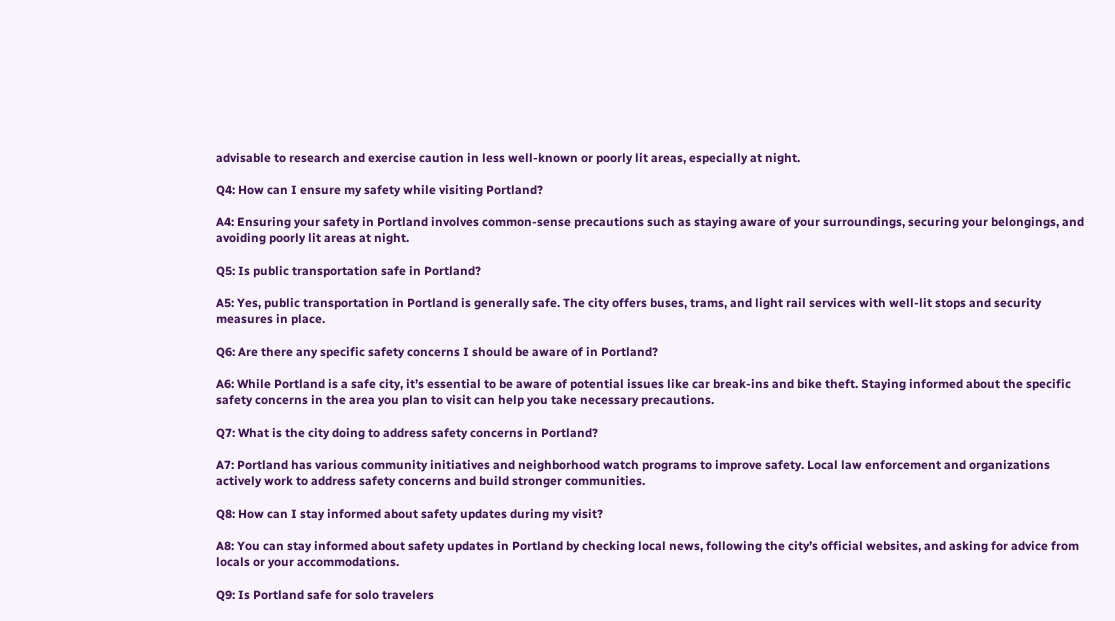advisable to research and exercise caution in less well-known or poorly lit areas, especially at night.

Q4: How can I ensure my safety while visiting Portland?

A4: Ensuring your safety in Portland involves common-sense precautions such as staying aware of your surroundings, securing your belongings, and avoiding poorly lit areas at night.

Q5: Is public transportation safe in Portland?

A5: Yes, public transportation in Portland is generally safe. The city offers buses, trams, and light rail services with well-lit stops and security measures in place.

Q6: Are there any specific safety concerns I should be aware of in Portland?

A6: While Portland is a safe city, it’s essential to be aware of potential issues like car break-ins and bike theft. Staying informed about the specific safety concerns in the area you plan to visit can help you take necessary precautions.

Q7: What is the city doing to address safety concerns in Portland?

A7: Portland has various community initiatives and neighborhood watch programs to improve safety. Local law enforcement and organizations actively work to address safety concerns and build stronger communities.

Q8: How can I stay informed about safety updates during my visit?

A8: You can stay informed about safety updates in Portland by checking local news, following the city’s official websites, and asking for advice from locals or your accommodations.

Q9: Is Portland safe for solo travelers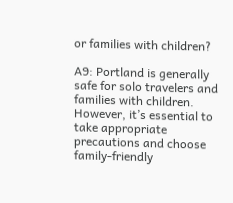or families with children?

A9: Portland is generally safe for solo travelers and families with children. However, it’s essential to take appropriate precautions and choose family-friendly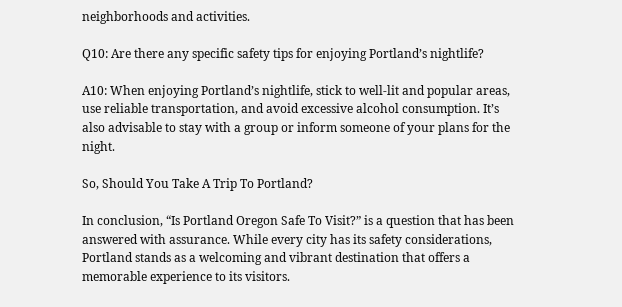neighborhoods and activities.

Q10: Are there any specific safety tips for enjoying Portland’s nightlife?

A10: When enjoying Portland’s nightlife, stick to well-lit and popular areas, use reliable transportation, and avoid excessive alcohol consumption. It’s also advisable to stay with a group or inform someone of your plans for the night.

So, Should You Take A Trip To Portland?

In conclusion, “Is Portland Oregon Safe To Visit?” is a question that has been answered with assurance. While every city has its safety considerations, Portland stands as a welcoming and vibrant destination that offers a memorable experience to its visitors.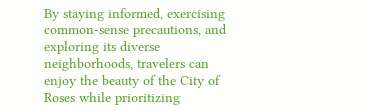By staying informed, exercising common-sense precautions, and exploring its diverse neighborhoods, travelers can enjoy the beauty of the City of Roses while prioritizing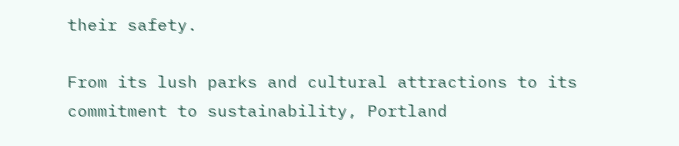their safety.

From its lush parks and cultural attractions to its commitment to sustainability, Portland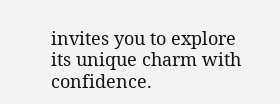invites you to explore its unique charm with confidence.